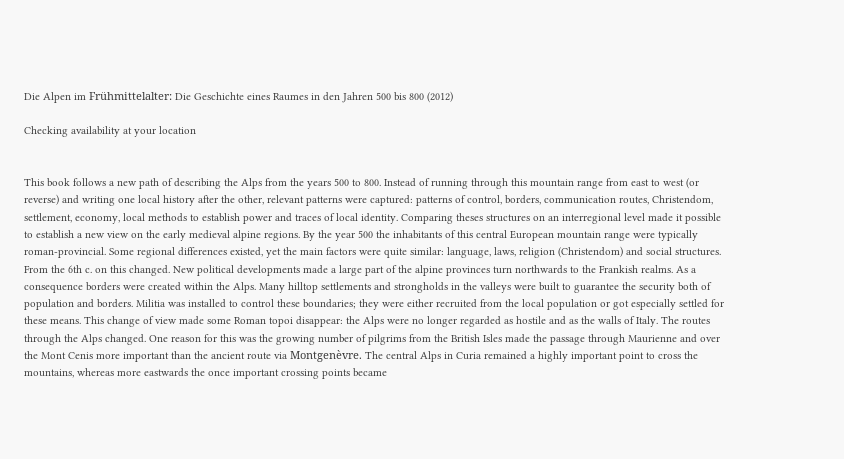Die Alpen im Frühmittelalter: Die Geschichte eines Raumes in den Jahren 500 bis 800 (2012)

Checking availability at your location


This book follows a new path of describing the Alps from the years 500 to 800. Instead of running through this mountain range from east to west (or reverse) and writing one local history after the other, relevant patterns were captured: patterns of control, borders, communication routes, Christendom, settlement, economy, local methods to establish power and traces of local identity. Comparing theses structures on an interregional level made it possible to establish a new view on the early medieval alpine regions. By the year 500 the inhabitants of this central European mountain range were typically roman-provincial. Some regional differences existed, yet the main factors were quite similar: language, laws, religion (Christendom) and social structures. From the 6th c. on this changed. New political developments made a large part of the alpine provinces turn northwards to the Frankish realms. As a consequence borders were created within the Alps. Many hilltop settlements and strongholds in the valleys were built to guarantee the security both of population and borders. Militia was installed to control these boundaries; they were either recruited from the local population or got especially settled for these means. This change of view made some Roman topoi disappear: the Alps were no longer regarded as hostile and as the walls of Italy. The routes through the Alps changed. One reason for this was the growing number of pilgrims from the British Isles made the passage through Maurienne and over the Mont Cenis more important than the ancient route via Montgenèvre. The central Alps in Curia remained a highly important point to cross the mountains, whereas more eastwards the once important crossing points became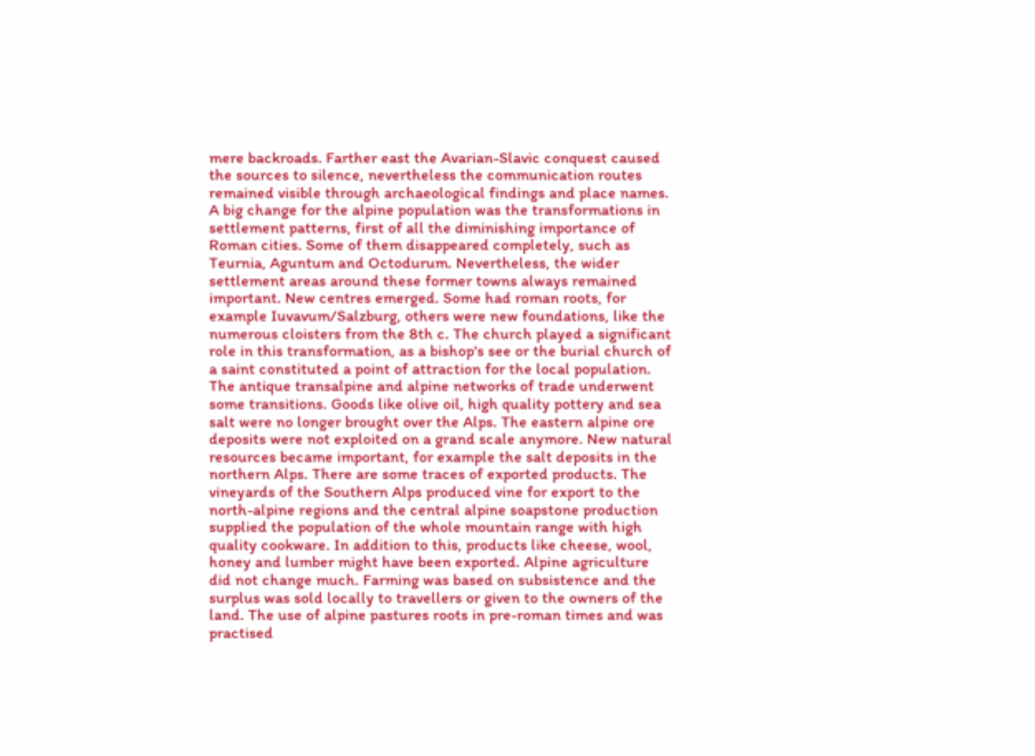mere backroads. Farther east the Avarian-Slavic conquest caused the sources to silence, nevertheless the communication routes remained visible through archaeological findings and place names. A big change for the alpine population was the transformations in settlement patterns, first of all the diminishing importance of Roman cities. Some of them disappeared completely, such as Teurnia, Aguntum and Octodurum. Nevertheless, the wider settlement areas around these former towns always remained important. New centres emerged. Some had roman roots, for example Iuvavum/Salzburg, others were new foundations, like the numerous cloisters from the 8th c. The church played a significant role in this transformation, as a bishop's see or the burial church of a saint constituted a point of attraction for the local population. The antique transalpine and alpine networks of trade underwent some transitions. Goods like olive oil, high quality pottery and sea salt were no longer brought over the Alps. The eastern alpine ore deposits were not exploited on a grand scale anymore. New natural resources became important, for example the salt deposits in the northern Alps. There are some traces of exported products. The vineyards of the Southern Alps produced vine for export to the north-alpine regions and the central alpine soapstone production supplied the population of the whole mountain range with high quality cookware. In addition to this, products like cheese, wool, honey and lumber might have been exported. Alpine agriculture did not change much. Farming was based on subsistence and the surplus was sold locally to travellers or given to the owners of the land. The use of alpine pastures roots in pre-roman times and was practised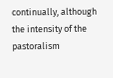continually, although the intensity of the pastoralism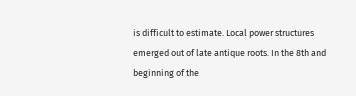is difficult to estimate. Local power structures emerged out of late antique roots. In the 8th and beginning of the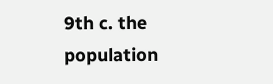9th c. the population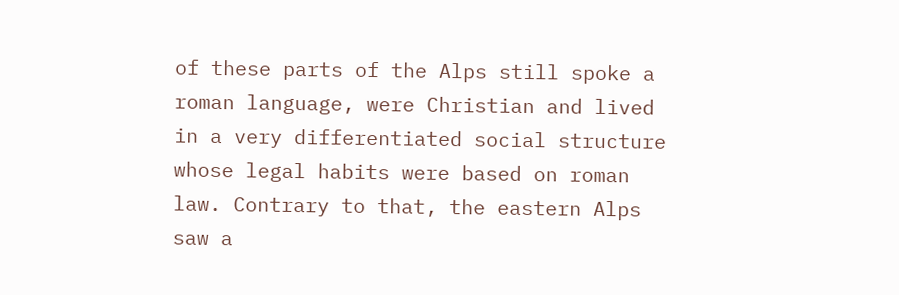of these parts of the Alps still spoke a roman language, were Christian and lived in a very differentiated social structure whose legal habits were based on roman law. Contrary to that, the eastern Alps saw a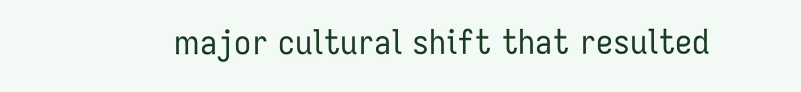major cultural shift that resulted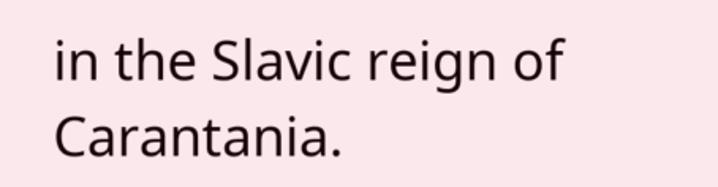in the Slavic reign of Carantania.